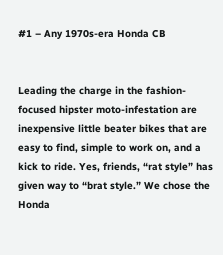#1 – Any 1970s-era Honda CB


Leading the charge in the fashion-focused hipster moto-infestation are inexpensive little beater bikes that are easy to find, simple to work on, and a kick to ride. Yes, friends, “rat style” has given way to “brat style.” We chose the Honda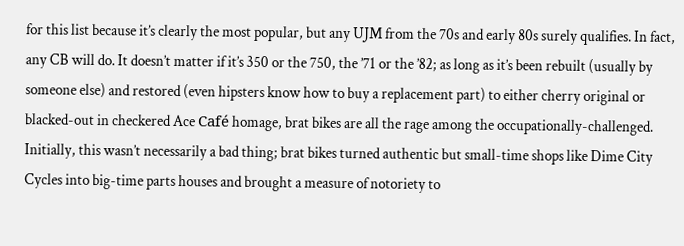for this list because it’s clearly the most popular, but any UJM from the 70s and early 80s surely qualifies. In fact, any CB will do. It doesn’t matter if it’s 350 or the 750, the ’71 or the ’82; as long as it’s been rebuilt (usually by someone else) and restored (even hipsters know how to buy a replacement part) to either cherry original or blacked-out in checkered Ace Café homage, brat bikes are all the rage among the occupationally-challenged. Initially, this wasn’t necessarily a bad thing; brat bikes turned authentic but small-time shops like Dime City Cycles into big-time parts houses and brought a measure of notoriety to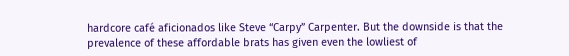hardcore café aficionados like Steve “Carpy” Carpenter. But the downside is that the prevalence of these affordable brats has given even the lowliest of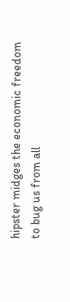hipster midges the economic freedom to bug us from all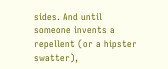sides. And until someone invents a repellent (or a hipster swatter),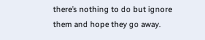there’s nothing to do but ignore them and hope they go away.